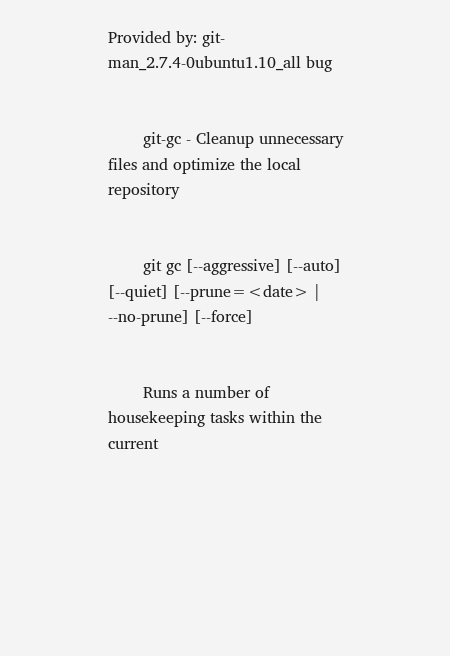Provided by: git-man_2.7.4-0ubuntu1.10_all bug


       git-gc - Cleanup unnecessary files and optimize the local repository


       git gc [--aggressive] [--auto] [--quiet] [--prune=<date> | --no-prune] [--force]


       Runs a number of housekeeping tasks within the current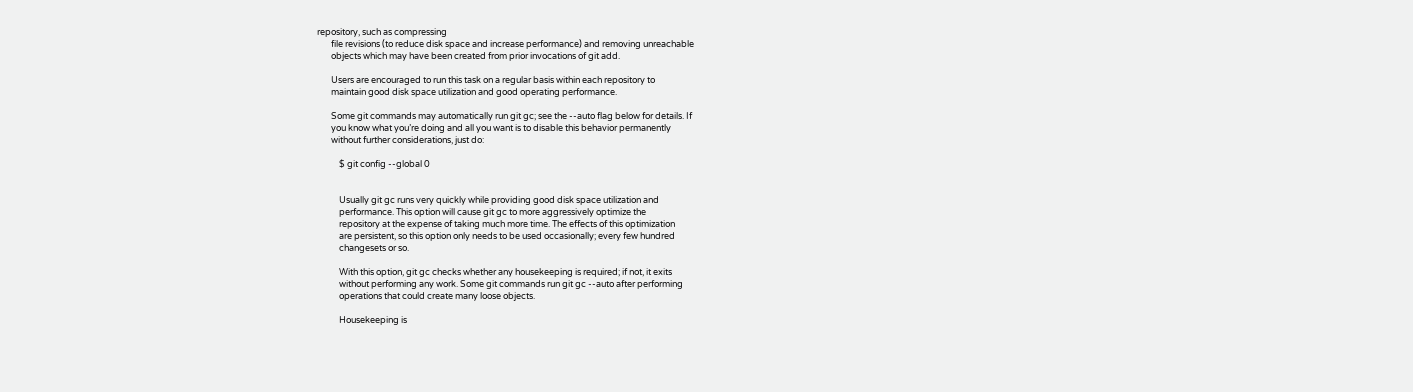repository, such as compressing
       file revisions (to reduce disk space and increase performance) and removing unreachable
       objects which may have been created from prior invocations of git add.

       Users are encouraged to run this task on a regular basis within each repository to
       maintain good disk space utilization and good operating performance.

       Some git commands may automatically run git gc; see the --auto flag below for details. If
       you know what you’re doing and all you want is to disable this behavior permanently
       without further considerations, just do:

           $ git config --global 0


           Usually git gc runs very quickly while providing good disk space utilization and
           performance. This option will cause git gc to more aggressively optimize the
           repository at the expense of taking much more time. The effects of this optimization
           are persistent, so this option only needs to be used occasionally; every few hundred
           changesets or so.

           With this option, git gc checks whether any housekeeping is required; if not, it exits
           without performing any work. Some git commands run git gc --auto after performing
           operations that could create many loose objects.

           Housekeeping is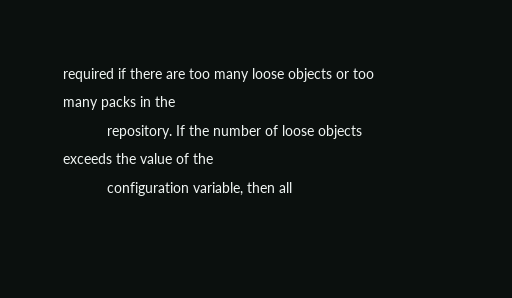required if there are too many loose objects or too many packs in the
           repository. If the number of loose objects exceeds the value of the
           configuration variable, then all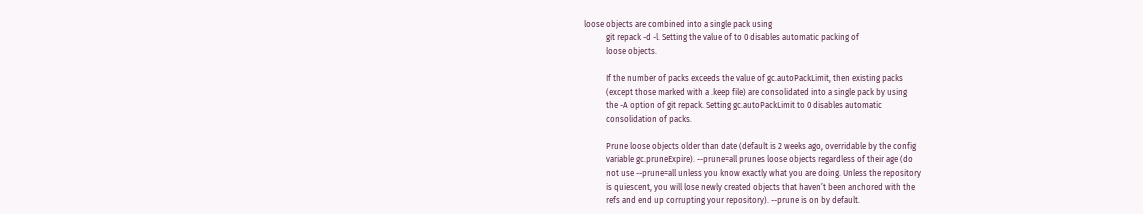loose objects are combined into a single pack using
           git repack -d -l. Setting the value of to 0 disables automatic packing of
           loose objects.

           If the number of packs exceeds the value of gc.autoPackLimit, then existing packs
           (except those marked with a .keep file) are consolidated into a single pack by using
           the -A option of git repack. Setting gc.autoPackLimit to 0 disables automatic
           consolidation of packs.

           Prune loose objects older than date (default is 2 weeks ago, overridable by the config
           variable gc.pruneExpire). --prune=all prunes loose objects regardless of their age (do
           not use --prune=all unless you know exactly what you are doing. Unless the repository
           is quiescent, you will lose newly created objects that haven’t been anchored with the
           refs and end up corrupting your repository). --prune is on by default.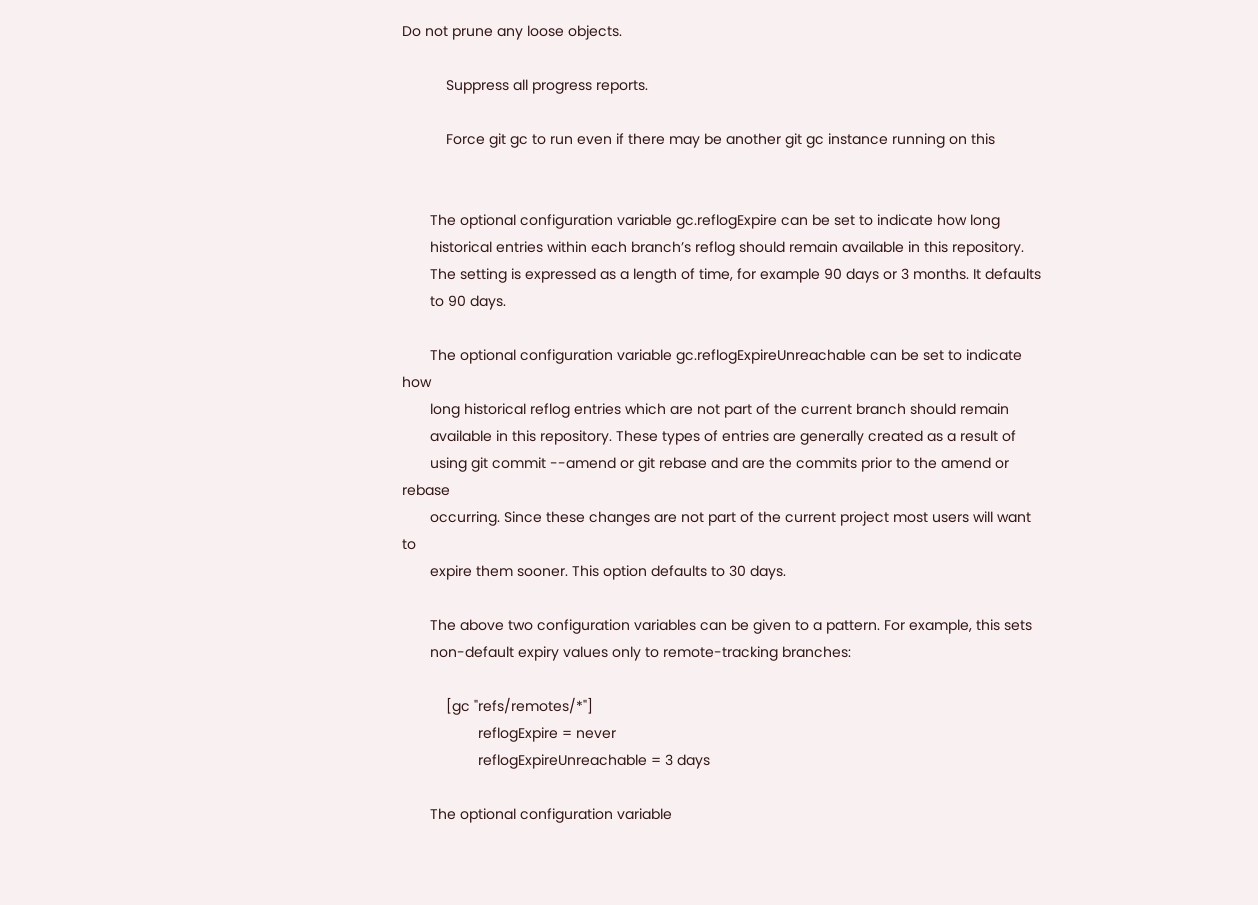Do not prune any loose objects.

           Suppress all progress reports.

           Force git gc to run even if there may be another git gc instance running on this


       The optional configuration variable gc.reflogExpire can be set to indicate how long
       historical entries within each branch’s reflog should remain available in this repository.
       The setting is expressed as a length of time, for example 90 days or 3 months. It defaults
       to 90 days.

       The optional configuration variable gc.reflogExpireUnreachable can be set to indicate how
       long historical reflog entries which are not part of the current branch should remain
       available in this repository. These types of entries are generally created as a result of
       using git commit --amend or git rebase and are the commits prior to the amend or rebase
       occurring. Since these changes are not part of the current project most users will want to
       expire them sooner. This option defaults to 30 days.

       The above two configuration variables can be given to a pattern. For example, this sets
       non-default expiry values only to remote-tracking branches:

           [gc "refs/remotes/*"]
                   reflogExpire = never
                   reflogExpireUnreachable = 3 days

       The optional configuration variable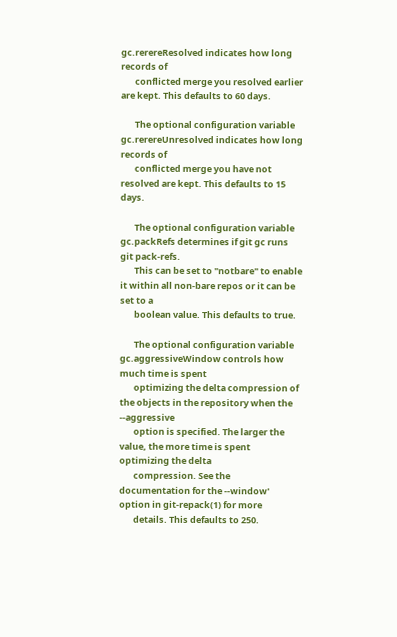gc.rerereResolved indicates how long records of
       conflicted merge you resolved earlier are kept. This defaults to 60 days.

       The optional configuration variable gc.rerereUnresolved indicates how long records of
       conflicted merge you have not resolved are kept. This defaults to 15 days.

       The optional configuration variable gc.packRefs determines if git gc runs git pack-refs.
       This can be set to "notbare" to enable it within all non-bare repos or it can be set to a
       boolean value. This defaults to true.

       The optional configuration variable gc.aggressiveWindow controls how much time is spent
       optimizing the delta compression of the objects in the repository when the --aggressive
       option is specified. The larger the value, the more time is spent optimizing the delta
       compression. See the documentation for the --window' option in git-repack(1) for more
       details. This defaults to 250.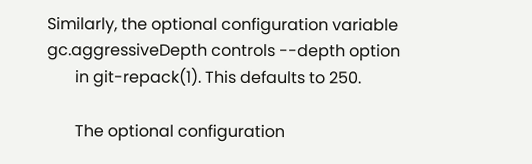Similarly, the optional configuration variable gc.aggressiveDepth controls --depth option
       in git-repack(1). This defaults to 250.

       The optional configuration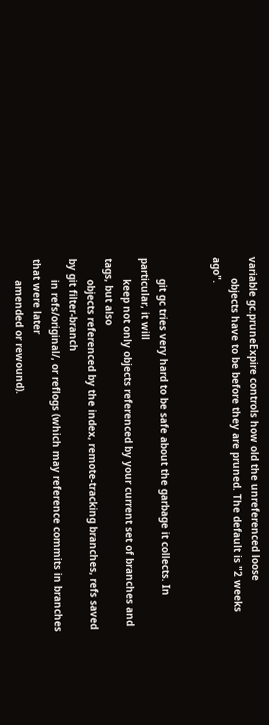variable gc.pruneExpire controls how old the unreferenced loose
       objects have to be before they are pruned. The default is "2 weeks ago".


       git gc tries very hard to be safe about the garbage it collects. In particular, it will
       keep not only objects referenced by your current set of branches and tags, but also
       objects referenced by the index, remote-tracking branches, refs saved by git filter-branch
       in refs/original/, or reflogs (which may reference commits in branches that were later
       amended or rewound).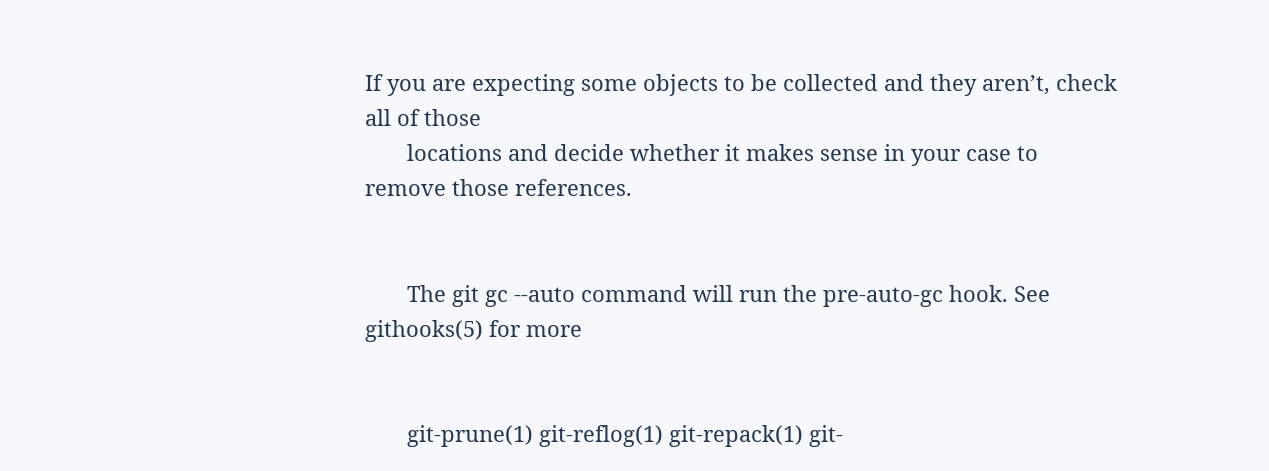If you are expecting some objects to be collected and they aren’t, check all of those
       locations and decide whether it makes sense in your case to remove those references.


       The git gc --auto command will run the pre-auto-gc hook. See githooks(5) for more


       git-prune(1) git-reflog(1) git-repack(1) git-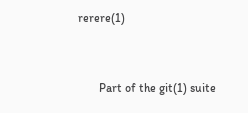rerere(1)


       Part of the git(1) suite